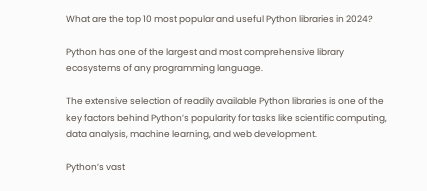What are the top 10 most popular and useful Python libraries in 2024?

Python has one of the largest and most comprehensive library ecosystems of any programming language.

The extensive selection of readily available Python libraries is one of the key factors behind Python’s popularity for tasks like scientific computing, data analysis, machine learning, and web development.

Python’s vast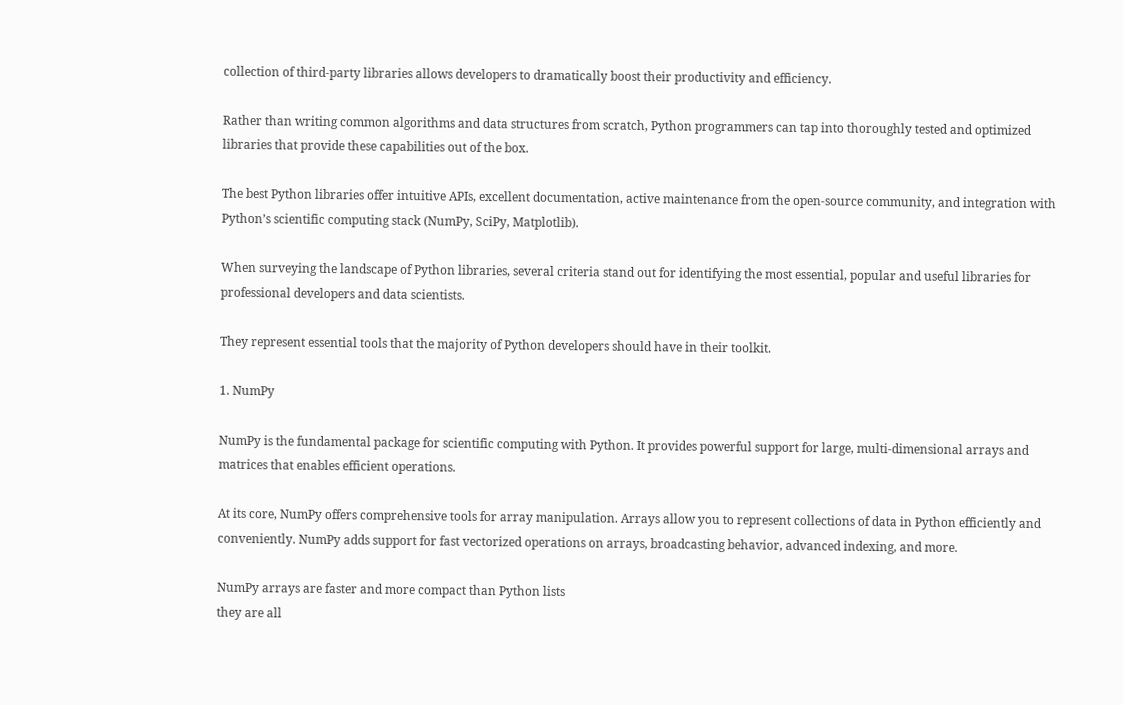collection of third-party libraries allows developers to dramatically boost their productivity and efficiency.

Rather than writing common algorithms and data structures from scratch, Python programmers can tap into thoroughly tested and optimized libraries that provide these capabilities out of the box.

The best Python libraries offer intuitive APIs, excellent documentation, active maintenance from the open-source community, and integration with Python’s scientific computing stack (NumPy, SciPy, Matplotlib).

When surveying the landscape of Python libraries, several criteria stand out for identifying the most essential, popular and useful libraries for professional developers and data scientists.

They represent essential tools that the majority of Python developers should have in their toolkit.

1. NumPy

NumPy is the fundamental package for scientific computing with Python. It provides powerful support for large, multi-dimensional arrays and matrices that enables efficient operations.

At its core, NumPy offers comprehensive tools for array manipulation. Arrays allow you to represent collections of data in Python efficiently and conveniently. NumPy adds support for fast vectorized operations on arrays, broadcasting behavior, advanced indexing, and more.

NumPy arrays are faster and more compact than Python lists
they are all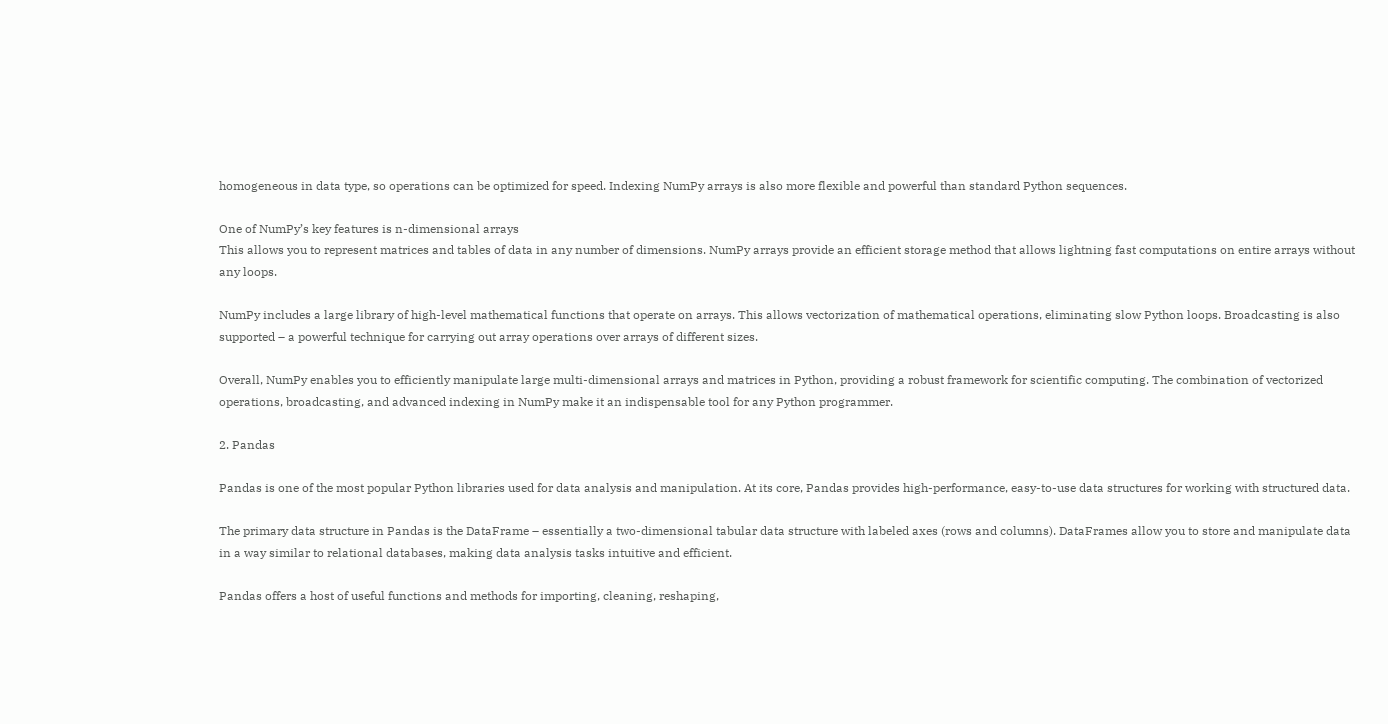homogeneous in data type, so operations can be optimized for speed. Indexing NumPy arrays is also more flexible and powerful than standard Python sequences.

One of NumPy’s key features is n-dimensional arrays
This allows you to represent matrices and tables of data in any number of dimensions. NumPy arrays provide an efficient storage method that allows lightning fast computations on entire arrays without any loops.

NumPy includes a large library of high-level mathematical functions that operate on arrays. This allows vectorization of mathematical operations, eliminating slow Python loops. Broadcasting is also supported – a powerful technique for carrying out array operations over arrays of different sizes.

Overall, NumPy enables you to efficiently manipulate large multi-dimensional arrays and matrices in Python, providing a robust framework for scientific computing. The combination of vectorized operations, broadcasting, and advanced indexing in NumPy make it an indispensable tool for any Python programmer.

2. Pandas

Pandas is one of the most popular Python libraries used for data analysis and manipulation. At its core, Pandas provides high-performance, easy-to-use data structures for working with structured data.

The primary data structure in Pandas is the DataFrame – essentially a two-dimensional tabular data structure with labeled axes (rows and columns). DataFrames allow you to store and manipulate data in a way similar to relational databases, making data analysis tasks intuitive and efficient.

Pandas offers a host of useful functions and methods for importing, cleaning, reshaping,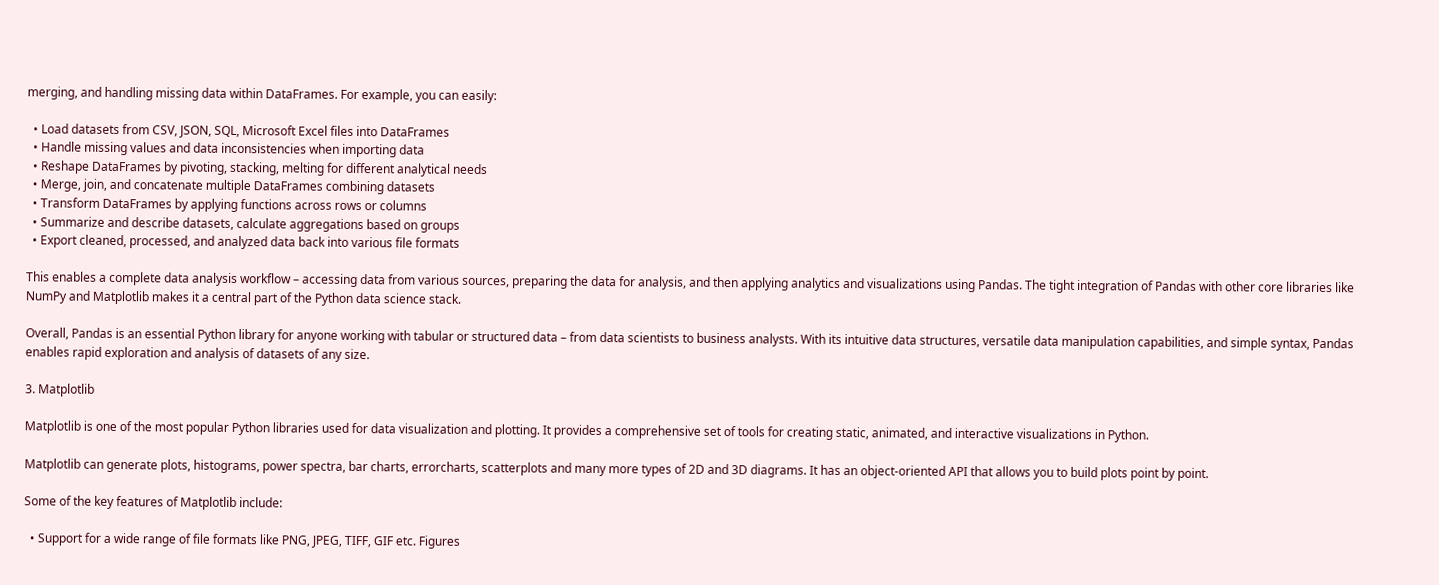merging, and handling missing data within DataFrames. For example, you can easily:

  • Load datasets from CSV, JSON, SQL, Microsoft Excel files into DataFrames
  • Handle missing values and data inconsistencies when importing data
  • Reshape DataFrames by pivoting, stacking, melting for different analytical needs
  • Merge, join, and concatenate multiple DataFrames combining datasets
  • Transform DataFrames by applying functions across rows or columns
  • Summarize and describe datasets, calculate aggregations based on groups
  • Export cleaned, processed, and analyzed data back into various file formats

This enables a complete data analysis workflow – accessing data from various sources, preparing the data for analysis, and then applying analytics and visualizations using Pandas. The tight integration of Pandas with other core libraries like NumPy and Matplotlib makes it a central part of the Python data science stack.

Overall, Pandas is an essential Python library for anyone working with tabular or structured data – from data scientists to business analysts. With its intuitive data structures, versatile data manipulation capabilities, and simple syntax, Pandas enables rapid exploration and analysis of datasets of any size.

3. Matplotlib

Matplotlib is one of the most popular Python libraries used for data visualization and plotting. It provides a comprehensive set of tools for creating static, animated, and interactive visualizations in Python.

Matplotlib can generate plots, histograms, power spectra, bar charts, errorcharts, scatterplots and many more types of 2D and 3D diagrams. It has an object-oriented API that allows you to build plots point by point.

Some of the key features of Matplotlib include:

  • Support for a wide range of file formats like PNG, JPEG, TIFF, GIF etc. Figures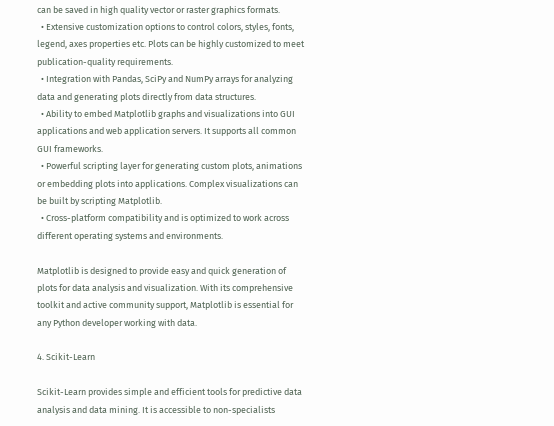can be saved in high quality vector or raster graphics formats.
  • Extensive customization options to control colors, styles, fonts, legend, axes properties etc. Plots can be highly customized to meet publication-quality requirements.
  • Integration with Pandas, SciPy and NumPy arrays for analyzing data and generating plots directly from data structures.
  • Ability to embed Matplotlib graphs and visualizations into GUI applications and web application servers. It supports all common GUI frameworks.
  • Powerful scripting layer for generating custom plots, animations or embedding plots into applications. Complex visualizations can be built by scripting Matplotlib.
  • Cross-platform compatibility and is optimized to work across different operating systems and environments.

Matplotlib is designed to provide easy and quick generation of plots for data analysis and visualization. With its comprehensive toolkit and active community support, Matplotlib is essential for any Python developer working with data.

4. Scikit-Learn

Scikit-Learn provides simple and efficient tools for predictive data analysis and data mining. It is accessible to non-specialists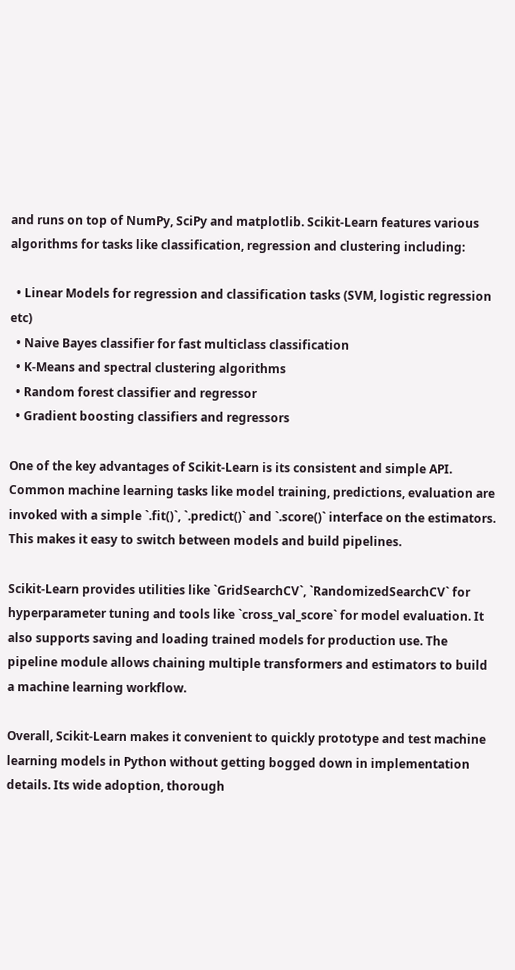and runs on top of NumPy, SciPy and matplotlib. Scikit-Learn features various algorithms for tasks like classification, regression and clustering including:

  • Linear Models for regression and classification tasks (SVM, logistic regression etc)
  • Naive Bayes classifier for fast multiclass classification
  • K-Means and spectral clustering algorithms
  • Random forest classifier and regressor
  • Gradient boosting classifiers and regressors

One of the key advantages of Scikit-Learn is its consistent and simple API. Common machine learning tasks like model training, predictions, evaluation are invoked with a simple `.fit()`, `.predict()` and `.score()` interface on the estimators. This makes it easy to switch between models and build pipelines.

Scikit-Learn provides utilities like `GridSearchCV`, `RandomizedSearchCV` for hyperparameter tuning and tools like `cross_val_score` for model evaluation. It also supports saving and loading trained models for production use. The pipeline module allows chaining multiple transformers and estimators to build a machine learning workflow.

Overall, Scikit-Learn makes it convenient to quickly prototype and test machine learning models in Python without getting bogged down in implementation details. Its wide adoption, thorough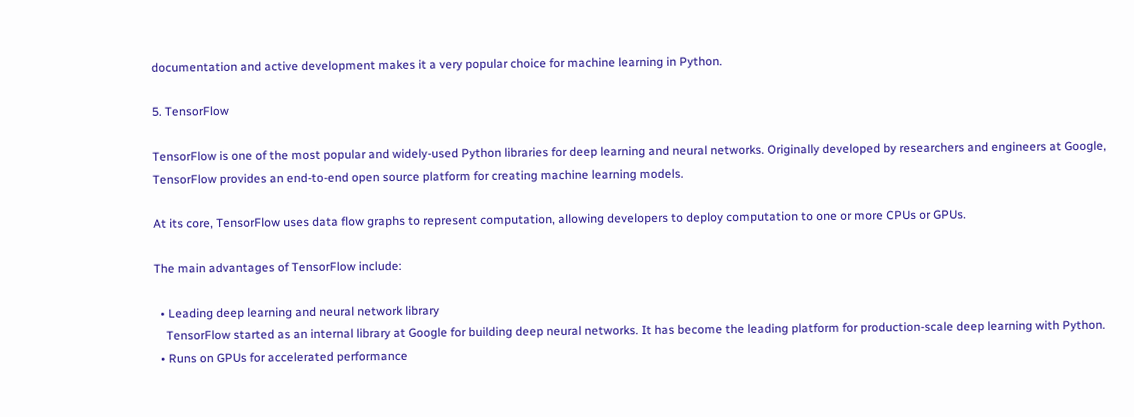documentation and active development makes it a very popular choice for machine learning in Python.

5. TensorFlow

TensorFlow is one of the most popular and widely-used Python libraries for deep learning and neural networks. Originally developed by researchers and engineers at Google, TensorFlow provides an end-to-end open source platform for creating machine learning models.

At its core, TensorFlow uses data flow graphs to represent computation, allowing developers to deploy computation to one or more CPUs or GPUs.

The main advantages of TensorFlow include:

  • Leading deep learning and neural network library
    TensorFlow started as an internal library at Google for building deep neural networks. It has become the leading platform for production-scale deep learning with Python.
  • Runs on GPUs for accelerated performance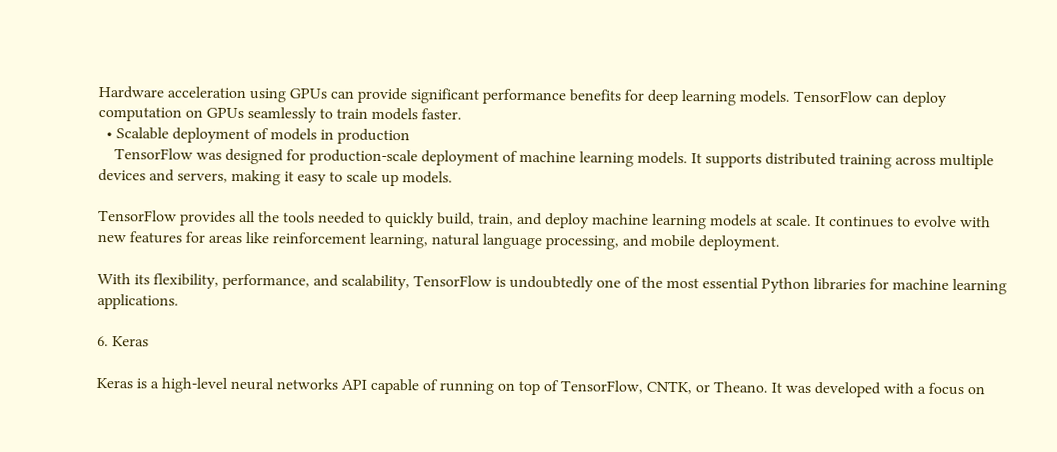Hardware acceleration using GPUs can provide significant performance benefits for deep learning models. TensorFlow can deploy computation on GPUs seamlessly to train models faster.
  • Scalable deployment of models in production
    TensorFlow was designed for production-scale deployment of machine learning models. It supports distributed training across multiple devices and servers, making it easy to scale up models.

TensorFlow provides all the tools needed to quickly build, train, and deploy machine learning models at scale. It continues to evolve with new features for areas like reinforcement learning, natural language processing, and mobile deployment.

With its flexibility, performance, and scalability, TensorFlow is undoubtedly one of the most essential Python libraries for machine learning applications.

6. Keras

Keras is a high-level neural networks API capable of running on top of TensorFlow, CNTK, or Theano. It was developed with a focus on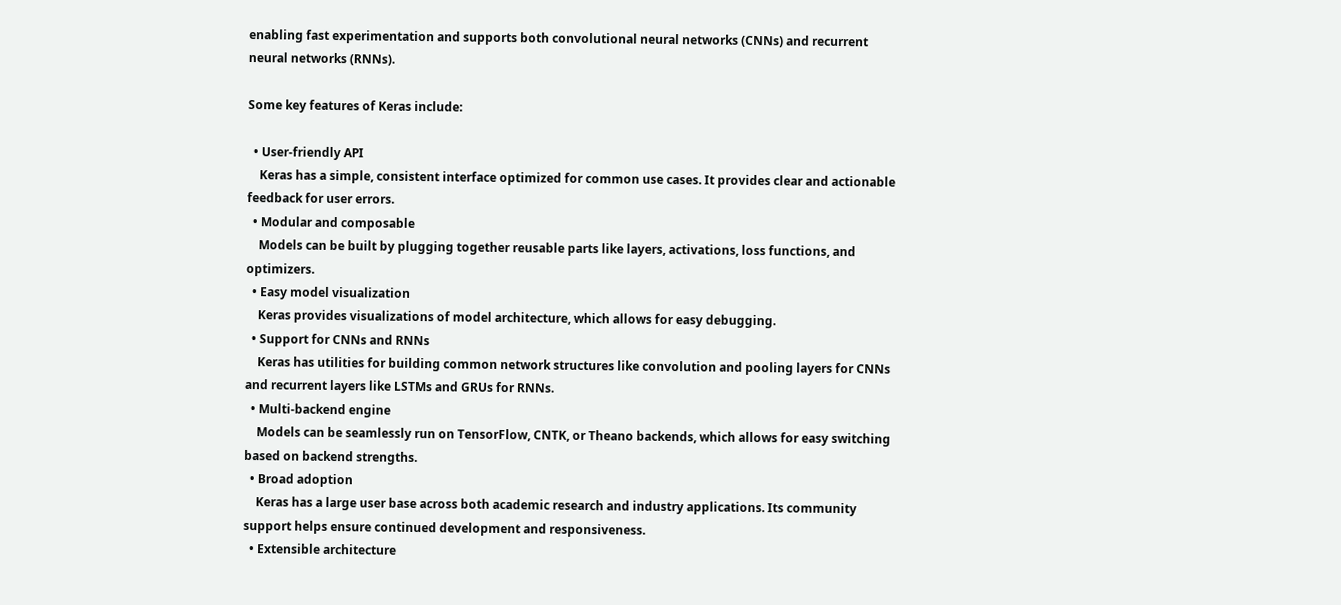enabling fast experimentation and supports both convolutional neural networks (CNNs) and recurrent neural networks (RNNs).

Some key features of Keras include:

  • User-friendly API
    Keras has a simple, consistent interface optimized for common use cases. It provides clear and actionable feedback for user errors.
  • Modular and composable
    Models can be built by plugging together reusable parts like layers, activations, loss functions, and optimizers.
  • Easy model visualization
    Keras provides visualizations of model architecture, which allows for easy debugging.
  • Support for CNNs and RNNs
    Keras has utilities for building common network structures like convolution and pooling layers for CNNs and recurrent layers like LSTMs and GRUs for RNNs.
  • Multi-backend engine
    Models can be seamlessly run on TensorFlow, CNTK, or Theano backends, which allows for easy switching based on backend strengths.
  • Broad adoption
    Keras has a large user base across both academic research and industry applications. Its community support helps ensure continued development and responsiveness.
  • Extensible architecture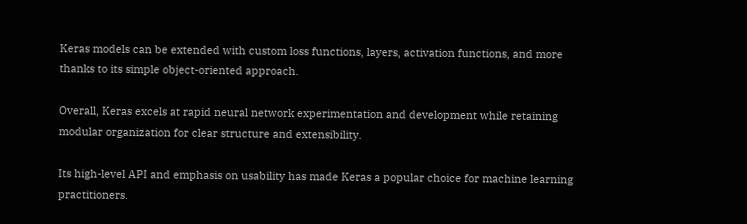Keras models can be extended with custom loss functions, layers, activation functions, and more thanks to its simple object-oriented approach.

Overall, Keras excels at rapid neural network experimentation and development while retaining modular organization for clear structure and extensibility.

Its high-level API and emphasis on usability has made Keras a popular choice for machine learning practitioners.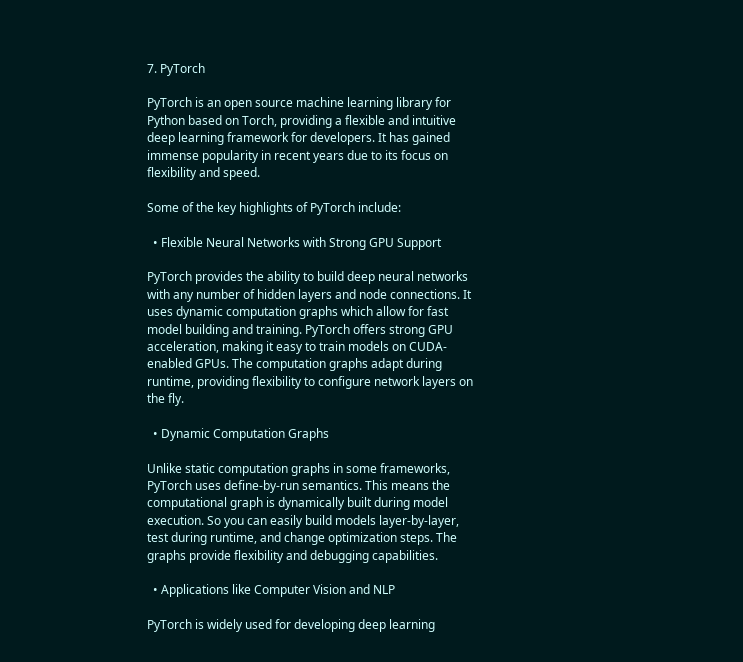7. PyTorch

PyTorch is an open source machine learning library for Python based on Torch, providing a flexible and intuitive deep learning framework for developers. It has gained immense popularity in recent years due to its focus on flexibility and speed.

Some of the key highlights of PyTorch include:

  • Flexible Neural Networks with Strong GPU Support

PyTorch provides the ability to build deep neural networks with any number of hidden layers and node connections. It uses dynamic computation graphs which allow for fast model building and training. PyTorch offers strong GPU acceleration, making it easy to train models on CUDA-enabled GPUs. The computation graphs adapt during runtime, providing flexibility to configure network layers on the fly.

  • Dynamic Computation Graphs

Unlike static computation graphs in some frameworks, PyTorch uses define-by-run semantics. This means the computational graph is dynamically built during model execution. So you can easily build models layer-by-layer, test during runtime, and change optimization steps. The graphs provide flexibility and debugging capabilities.

  • Applications like Computer Vision and NLP

PyTorch is widely used for developing deep learning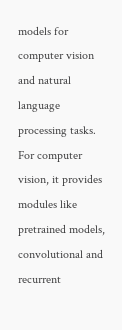models for computer vision and natural language processing tasks. For computer vision, it provides modules like pretrained models, convolutional and recurrent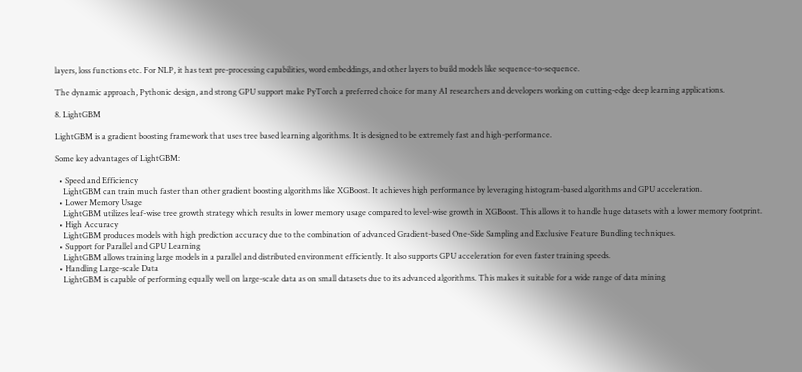layers, loss functions etc. For NLP, it has text pre-processing capabilities, word embeddings, and other layers to build models like sequence-to-sequence.

The dynamic approach, Pythonic design, and strong GPU support make PyTorch a preferred choice for many AI researchers and developers working on cutting-edge deep learning applications.

8. LightGBM

LightGBM is a gradient boosting framework that uses tree based learning algorithms. It is designed to be extremely fast and high-performance.

Some key advantages of LightGBM:

  • Speed and Efficiency
    LightGBM can train much faster than other gradient boosting algorithms like XGBoost. It achieves high performance by leveraging histogram-based algorithms and GPU acceleration.
  • Lower Memory Usage
    LightGBM utilizes leaf-wise tree growth strategy which results in lower memory usage compared to level-wise growth in XGBoost. This allows it to handle huge datasets with a lower memory footprint.
  • High Accuracy
    LightGBM produces models with high prediction accuracy due to the combination of advanced Gradient-based One-Side Sampling and Exclusive Feature Bundling techniques.
  • Support for Parallel and GPU Learning
    LightGBM allows training large models in a parallel and distributed environment efficiently. It also supports GPU acceleration for even faster training speeds.
  • Handling Large-scale Data
    LightGBM is capable of performing equally well on large-scale data as on small datasets due to its advanced algorithms. This makes it suitable for a wide range of data mining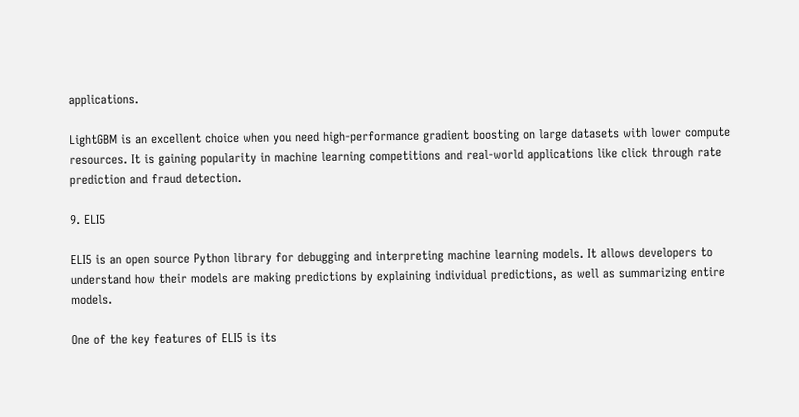applications.

LightGBM is an excellent choice when you need high-performance gradient boosting on large datasets with lower compute resources. It is gaining popularity in machine learning competitions and real-world applications like click through rate prediction and fraud detection.

9. ELI5

ELI5 is an open source Python library for debugging and interpreting machine learning models. It allows developers to understand how their models are making predictions by explaining individual predictions, as well as summarizing entire models.

One of the key features of ELI5 is its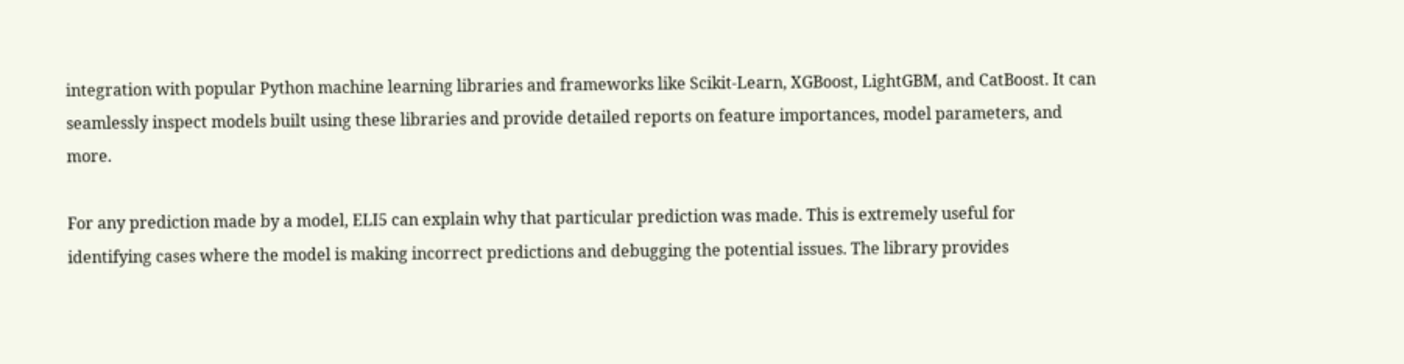integration with popular Python machine learning libraries and frameworks like Scikit-Learn, XGBoost, LightGBM, and CatBoost. It can seamlessly inspect models built using these libraries and provide detailed reports on feature importances, model parameters, and more.

For any prediction made by a model, ELI5 can explain why that particular prediction was made. This is extremely useful for identifying cases where the model is making incorrect predictions and debugging the potential issues. The library provides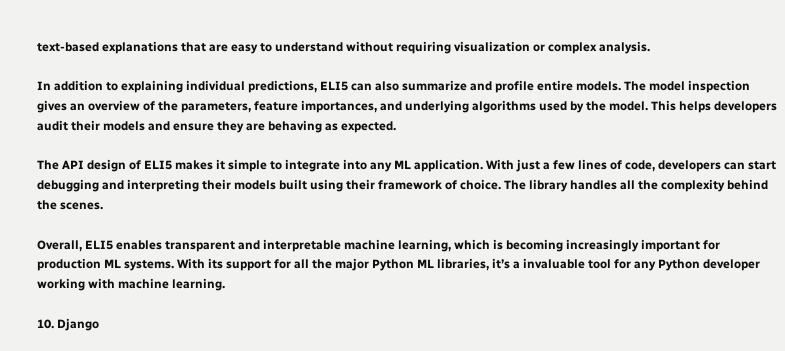text-based explanations that are easy to understand without requiring visualization or complex analysis.

In addition to explaining individual predictions, ELI5 can also summarize and profile entire models. The model inspection gives an overview of the parameters, feature importances, and underlying algorithms used by the model. This helps developers audit their models and ensure they are behaving as expected.

The API design of ELI5 makes it simple to integrate into any ML application. With just a few lines of code, developers can start debugging and interpreting their models built using their framework of choice. The library handles all the complexity behind the scenes.

Overall, ELI5 enables transparent and interpretable machine learning, which is becoming increasingly important for production ML systems. With its support for all the major Python ML libraries, it’s a invaluable tool for any Python developer working with machine learning.

10. Django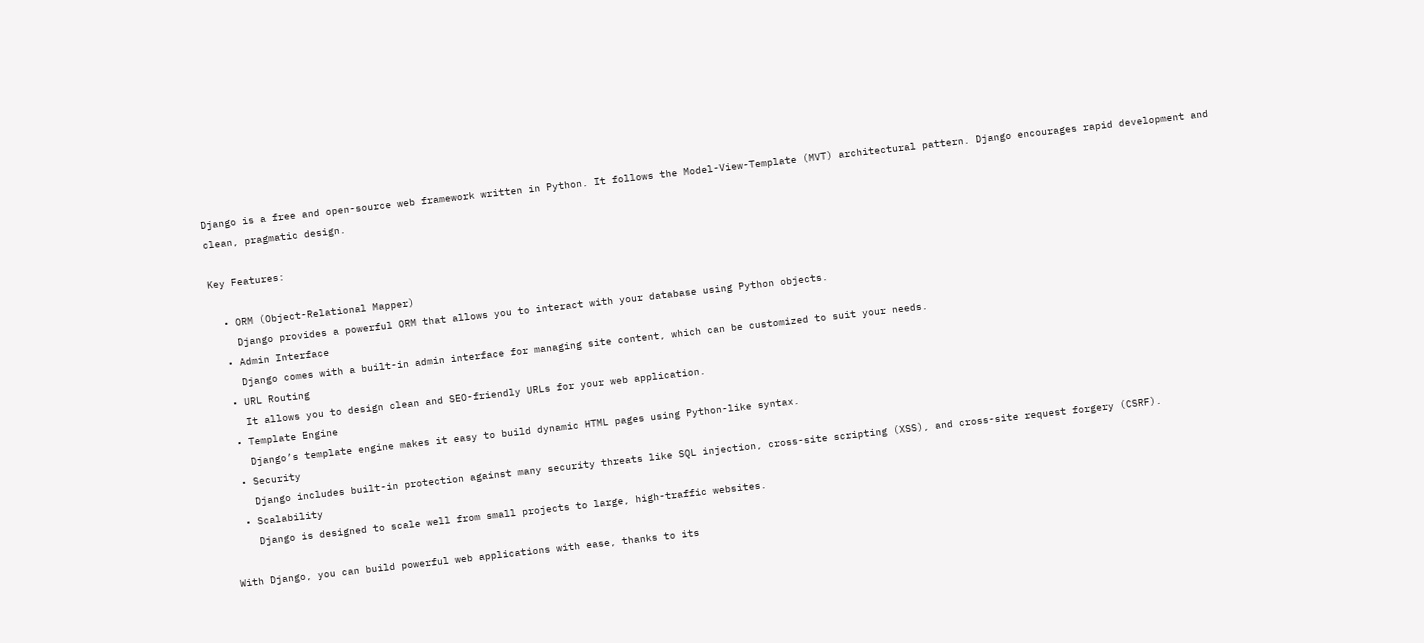Django is a free and open-source web framework written in Python. It follows the Model-View-Template (MVT) architectural pattern. Django encourages rapid development and clean, pragmatic design.

Key Features:

  • ORM (Object-Relational Mapper)
    Django provides a powerful ORM that allows you to interact with your database using Python objects.
  • Admin Interface
    Django comes with a built-in admin interface for managing site content, which can be customized to suit your needs.
  • URL Routing
    It allows you to design clean and SEO-friendly URLs for your web application.
  • Template Engine
    Django’s template engine makes it easy to build dynamic HTML pages using Python-like syntax.
  • Security
    Django includes built-in protection against many security threats like SQL injection, cross-site scripting (XSS), and cross-site request forgery (CSRF).
  • Scalability
    Django is designed to scale well from small projects to large, high-traffic websites.

With Django, you can build powerful web applications with ease, thanks to its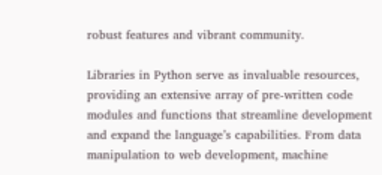robust features and vibrant community.

Libraries in Python serve as invaluable resources, providing an extensive array of pre-written code modules and functions that streamline development and expand the language’s capabilities. From data manipulation to web development, machine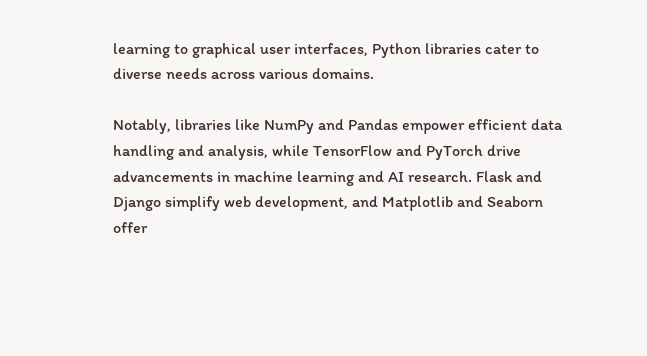learning to graphical user interfaces, Python libraries cater to diverse needs across various domains.

Notably, libraries like NumPy and Pandas empower efficient data handling and analysis, while TensorFlow and PyTorch drive advancements in machine learning and AI research. Flask and Django simplify web development, and Matplotlib and Seaborn offer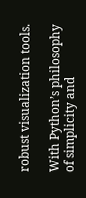robust visualization tools.

With Python’s philosophy of simplicity and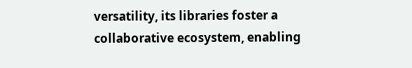versatility, its libraries foster a collaborative ecosystem, enabling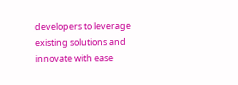developers to leverage existing solutions and innovate with ease